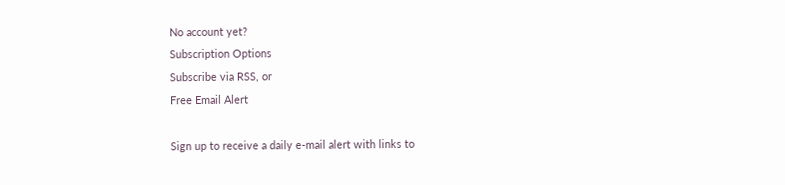No account yet?
Subscription Options
Subscribe via RSS, or
Free Email Alert

Sign up to receive a daily e-mail alert with links to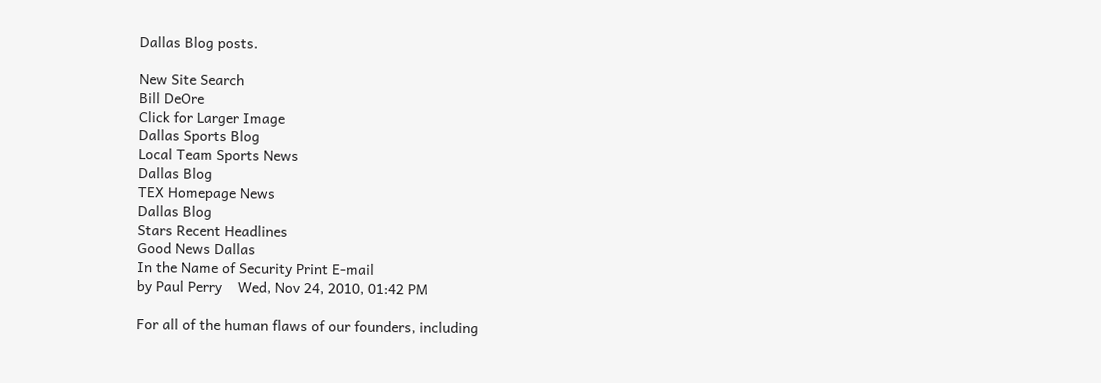Dallas Blog posts.

New Site Search
Bill DeOre
Click for Larger Image
Dallas Sports Blog
Local Team Sports News
Dallas Blog
TEX Homepage News
Dallas Blog
Stars Recent Headlines
Good News Dallas
In the Name of Security Print E-mail
by Paul Perry    Wed, Nov 24, 2010, 01:42 PM

For all of the human flaws of our founders, including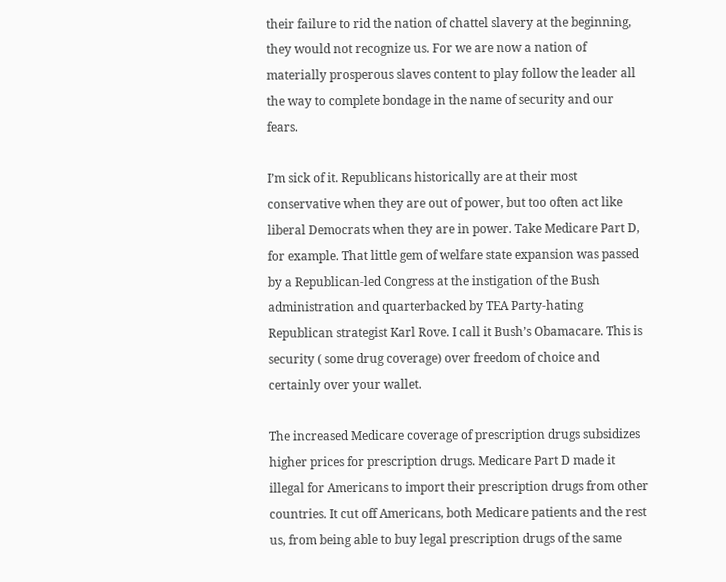their failure to rid the nation of chattel slavery at the beginning, they would not recognize us. For we are now a nation of materially prosperous slaves content to play follow the leader all the way to complete bondage in the name of security and our fears.

I’m sick of it. Republicans historically are at their most conservative when they are out of power, but too often act like liberal Democrats when they are in power. Take Medicare Part D, for example. That little gem of welfare state expansion was passed by a Republican-led Congress at the instigation of the Bush administration and quarterbacked by TEA Party-hating Republican strategist Karl Rove. I call it Bush’s Obamacare. This is security ( some drug coverage) over freedom of choice and certainly over your wallet.

The increased Medicare coverage of prescription drugs subsidizes higher prices for prescription drugs. Medicare Part D made it illegal for Americans to import their prescription drugs from other countries. It cut off Americans, both Medicare patients and the rest us, from being able to buy legal prescription drugs of the same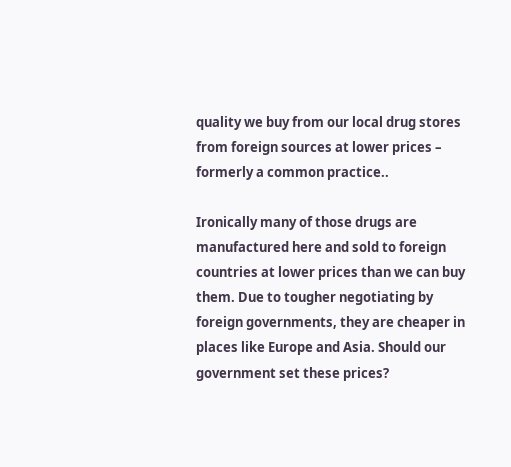quality we buy from our local drug stores from foreign sources at lower prices – formerly a common practice..

Ironically many of those drugs are manufactured here and sold to foreign countries at lower prices than we can buy them. Due to tougher negotiating by foreign governments, they are cheaper in places like Europe and Asia. Should our government set these prices?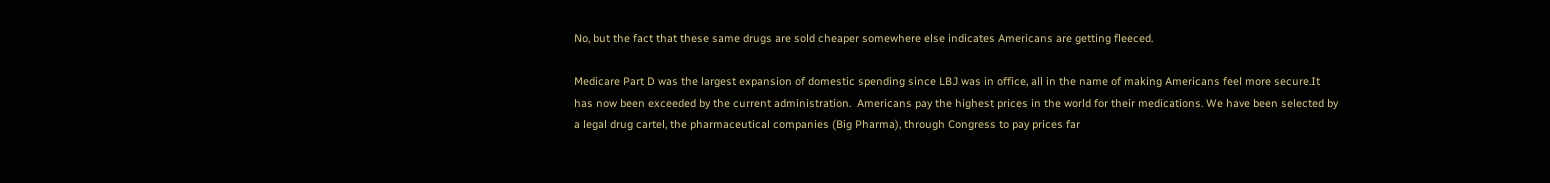No, but the fact that these same drugs are sold cheaper somewhere else indicates Americans are getting fleeced.

Medicare Part D was the largest expansion of domestic spending since LBJ was in office, all in the name of making Americans feel more secure.It has now been exceeded by the current administration.  Americans pay the highest prices in the world for their medications. We have been selected by a legal drug cartel, the pharmaceutical companies (Big Pharma), through Congress to pay prices far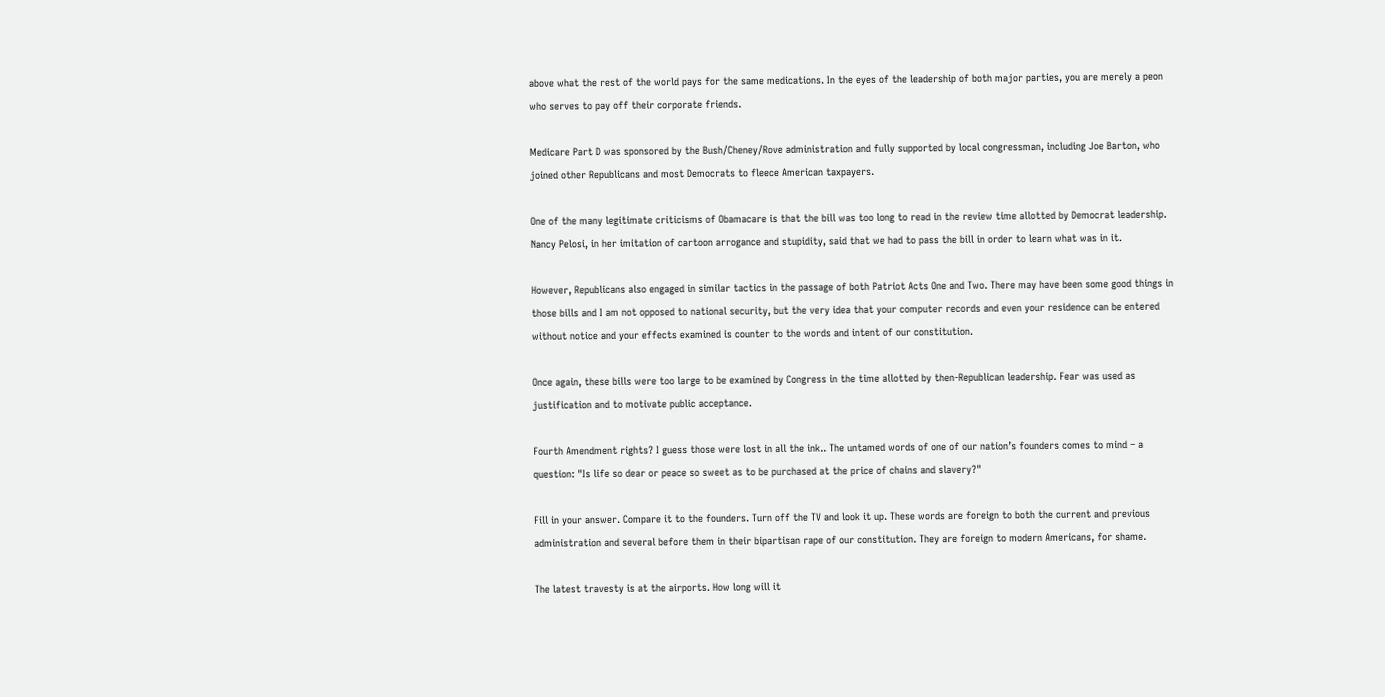above what the rest of the world pays for the same medications. In the eyes of the leadership of both major parties, you are merely a peon who serves to pay off their corporate friends.

Medicare Part D was sponsored by the Bush/Cheney/Rove administration and fully supported by local congressman, including Joe Barton, who joined other Republicans and most Democrats to fleece American taxpayers.

One of the many legitimate criticisms of Obamacare is that the bill was too long to read in the review time allotted by Democrat leadership. Nancy Pelosi, in her imitation of cartoon arrogance and stupidity, said that we had to pass the bill in order to learn what was in it.

However, Republicans also engaged in similar tactics in the passage of both Patriot Acts One and Two. There may have been some good things in those bills and I am not opposed to national security, but the very idea that your computer records and even your residence can be entered without notice and your effects examined is counter to the words and intent of our constitution.

Once again, these bills were too large to be examined by Congress in the time allotted by then-Republican leadership. Fear was used as justification and to motivate public acceptance.

Fourth Amendment rights? I guess those were lost in all the ink.. The untamed words of one of our nation’s founders comes to mind – a question: "Is life so dear or peace so sweet as to be purchased at the price of chains and slavery?"

Fill in your answer. Compare it to the founders. Turn off the TV and look it up. These words are foreign to both the current and previous administration and several before them in their bipartisan rape of our constitution. They are foreign to modern Americans, for shame.

The latest travesty is at the airports. How long will it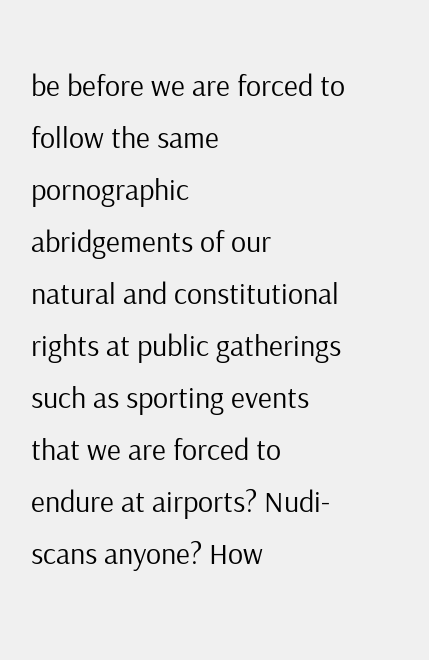be before we are forced to follow the same pornographic abridgements of our natural and constitutional rights at public gatherings such as sporting events that we are forced to endure at airports? Nudi-scans anyone? How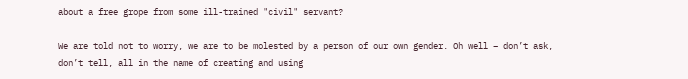about a free grope from some ill-trained "civil" servant?

We are told not to worry, we are to be molested by a person of our own gender. Oh well – don’t ask, don’t tell, all in the name of creating and using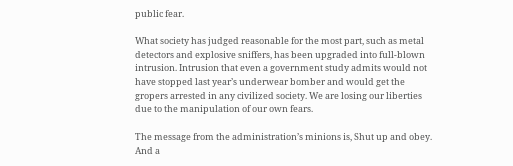public fear.

What society has judged reasonable for the most part, such as metal detectors and explosive sniffers, has been upgraded into full-blown intrusion. Intrusion that even a government study admits would not have stopped last year’s underwear bomber and would get the gropers arrested in any civilized society. We are losing our liberties due to the manipulation of our own fears.

The message from the administration’s minions is, Shut up and obey. And a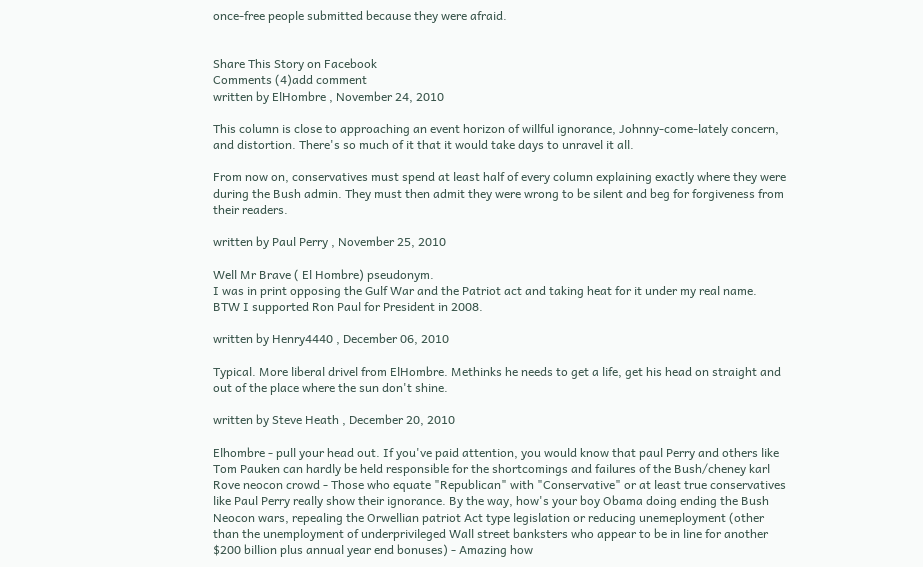once-free people submitted because they were afraid.


Share This Story on Facebook
Comments (4)add comment
written by ElHombre , November 24, 2010

This column is close to approaching an event horizon of willful ignorance, Johnny-come-lately concern, and distortion. There's so much of it that it would take days to unravel it all.

From now on, conservatives must spend at least half of every column explaining exactly where they were during the Bush admin. They must then admit they were wrong to be silent and beg for forgiveness from their readers.

written by Paul Perry , November 25, 2010

Well Mr Brave ( El Hombre) pseudonym.
I was in print opposing the Gulf War and the Patriot act and taking heat for it under my real name. BTW I supported Ron Paul for President in 2008.

written by Henry4440 , December 06, 2010

Typical. More liberal drivel from ElHombre. Methinks he needs to get a life, get his head on straight and out of the place where the sun don't shine.

written by Steve Heath , December 20, 2010

Elhombre - pull your head out. If you've paid attention, you would know that paul Perry and others like Tom Pauken can hardly be held responsible for the shortcomings and failures of the Bush/cheney karl Rove neocon crowd - Those who equate "Republican" with "Conservative" or at least true conservatives like Paul Perry really show their ignorance. By the way, how's your boy Obama doing ending the Bush Neocon wars, repealing the Orwellian patriot Act type legislation or reducing unemeployment (other than the unemployment of underprivileged Wall street banksters who appear to be in line for another $200 billion plus annual year end bonuses) - Amazing how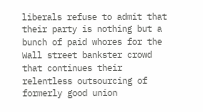liberals refuse to admit that their party is nothing but a bunch of paid whores for the Wall street bankster crowd that continues their relentless outsourcing of formerly good union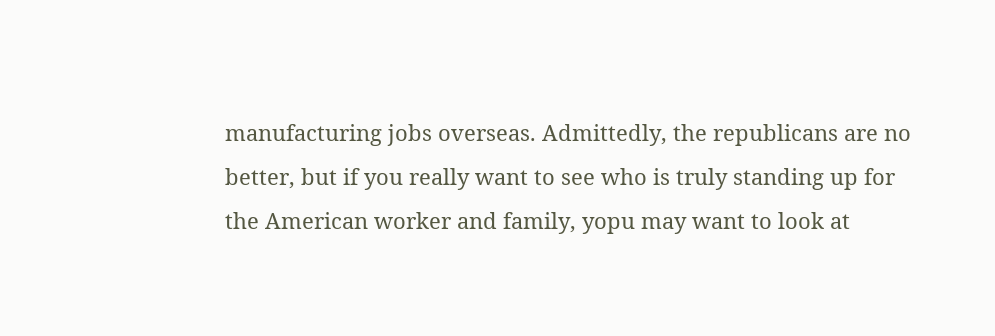manufacturing jobs overseas. Admittedly, the republicans are no better, but if you really want to see who is truly standing up for the American worker and family, yopu may want to look at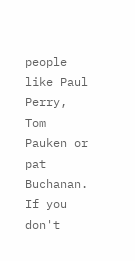people like Paul Perry, Tom Pauken or pat Buchanan. If you don't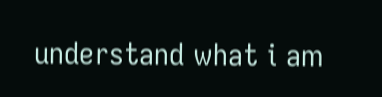understand what i am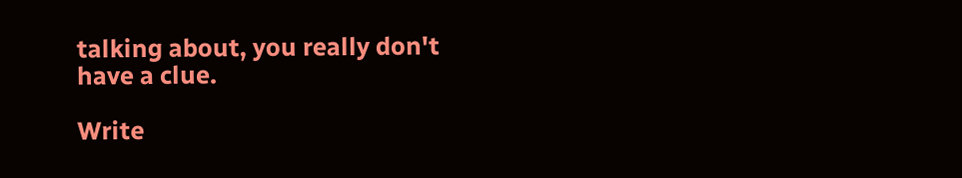talking about, you really don't have a clue.

Write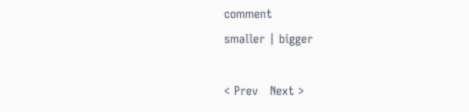comment
smaller | bigger

< Prev   Next >